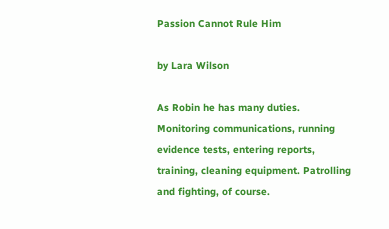Passion Cannot Rule Him

by Lara Wilson

As Robin he has many duties. Monitoring communications, running evidence tests, entering reports, training, cleaning equipment. Patrolling and fighting, of course.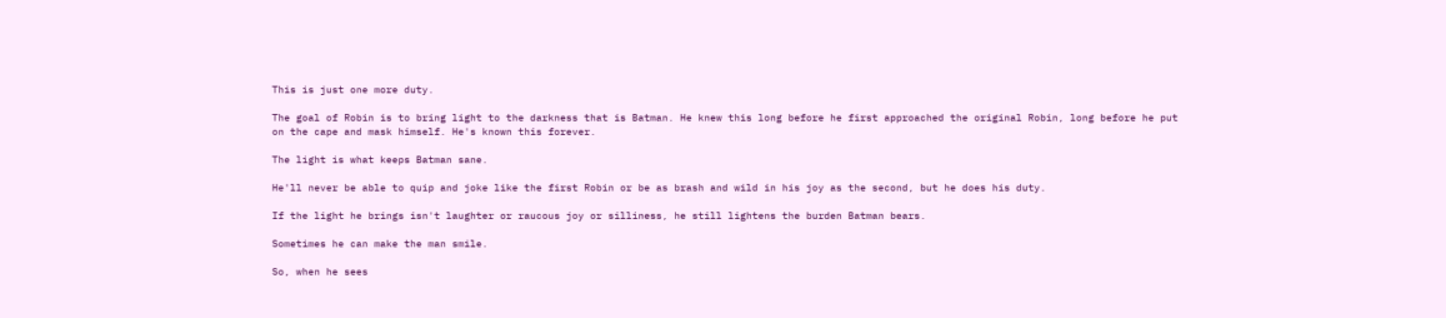This is just one more duty.

The goal of Robin is to bring light to the darkness that is Batman. He knew this long before he first approached the original Robin, long before he put on the cape and mask himself. He's known this forever.

The light is what keeps Batman sane.

He'll never be able to quip and joke like the first Robin or be as brash and wild in his joy as the second, but he does his duty.

If the light he brings isn't laughter or raucous joy or silliness, he still lightens the burden Batman bears.

Sometimes he can make the man smile.

So, when he sees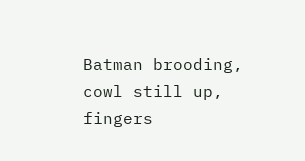Batman brooding, cowl still up, fingers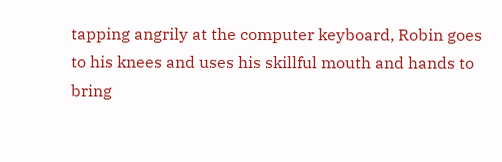tapping angrily at the computer keyboard, Robin goes to his knees and uses his skillful mouth and hands to bring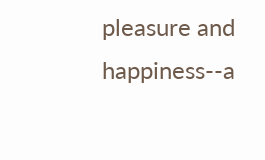pleasure and happiness--a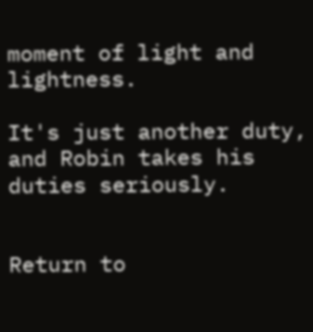moment of light and lightness.

It's just another duty, and Robin takes his duties seriously.


Return to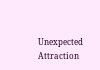Unexpected Attraction